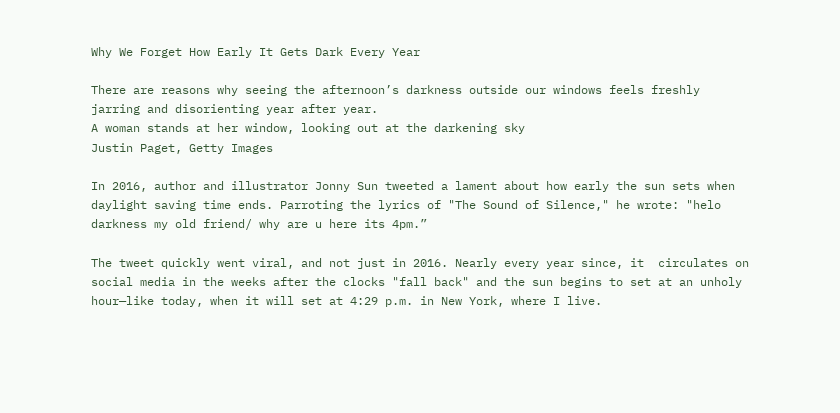Why We Forget How Early It Gets Dark Every Year

There are reasons why seeing the afternoon’s darkness outside our windows feels freshly jarring and disorienting year after year.
A woman stands at her window, looking out at the darkening sky
Justin Paget, Getty Images

In 2016, author and illustrator Jonny Sun tweeted a lament about how early the sun sets when daylight saving time ends. Parroting the lyrics of "The Sound of Silence," he wrote: "helo darkness my old friend/ why are u here its 4pm.”

The tweet quickly went viral, and not just in 2016. Nearly every year since, it  circulates on social media in the weeks after the clocks "fall back" and the sun begins to set at an unholy hour—like today, when it will set at 4:29 p.m. in New York, where I live.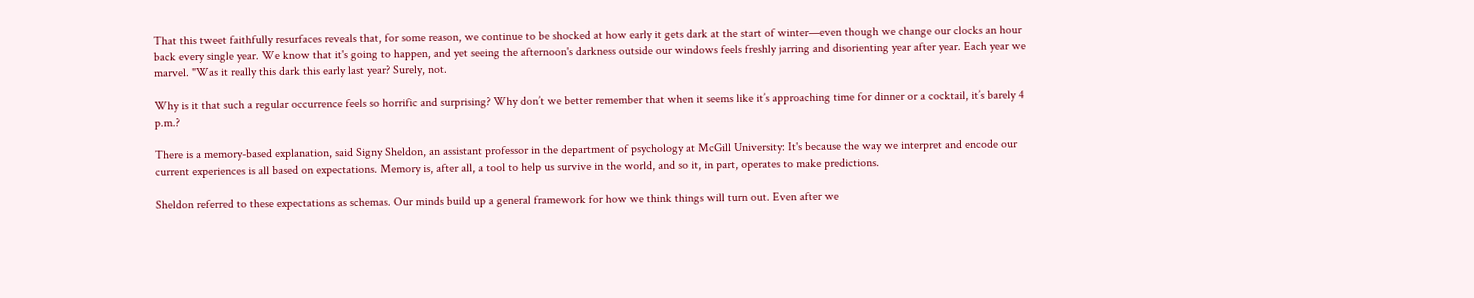That this tweet faithfully resurfaces reveals that, for some reason, we continue to be shocked at how early it gets dark at the start of winter—even though we change our clocks an hour back every single year. We know that it's going to happen, and yet seeing the afternoon's darkness outside our windows feels freshly jarring and disorienting year after year. Each year we marvel. "Was it really this dark this early last year? Surely, not.

Why is it that such a regular occurrence feels so horrific and surprising? Why don’t we better remember that when it seems like it’s approaching time for dinner or a cocktail, it’s barely 4 p.m.?

There is a memory-based explanation, said Signy Sheldon, an assistant professor in the department of psychology at McGill University: It's because the way we interpret and encode our current experiences is all based on expectations. Memory is, after all, a tool to help us survive in the world, and so it, in part, operates to make predictions.

Sheldon referred to these expectations as schemas. Our minds build up a general framework for how we think things will turn out. Even after we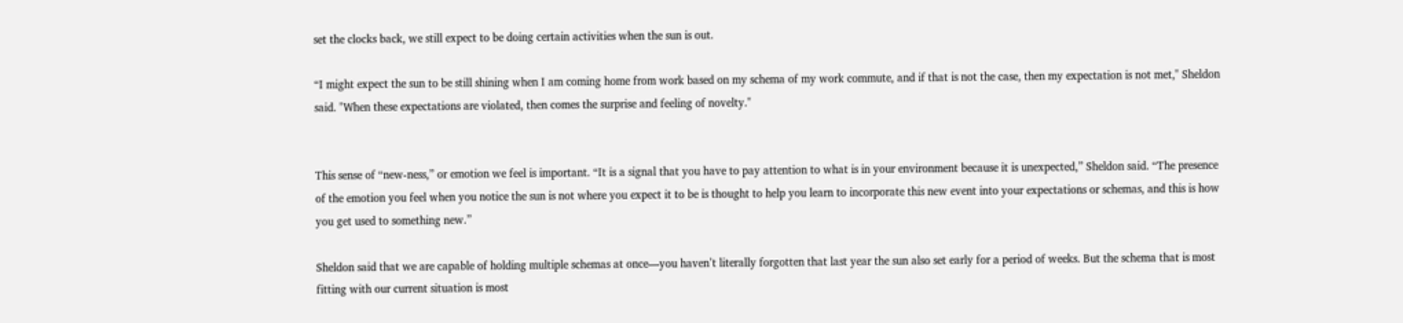set the clocks back, we still expect to be doing certain activities when the sun is out.

“I might expect the sun to be still shining when I am coming home from work based on my schema of my work commute, and if that is not the case, then my expectation is not met," Sheldon said. "When these expectations are violated, then comes the surprise and feeling of novelty."


This sense of “new-ness,” or emotion we feel is important. “It is a signal that you have to pay attention to what is in your environment because it is unexpected,” Sheldon said. “The presence of the emotion you feel when you notice the sun is not where you expect it to be is thought to help you learn to incorporate this new event into your expectations or schemas, and this is how you get used to something new.”

Sheldon said that we are capable of holding multiple schemas at once—you haven’t literally forgotten that last year the sun also set early for a period of weeks. But the schema that is most fitting with our current situation is most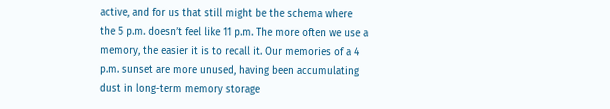active, and for us that still might be the schema where the 5 p.m. doesn’t feel like 11 p.m. The more often we use a memory, the easier it is to recall it. Our memories of a 4 p.m. sunset are more unused, having been accumulating dust in long-term memory storage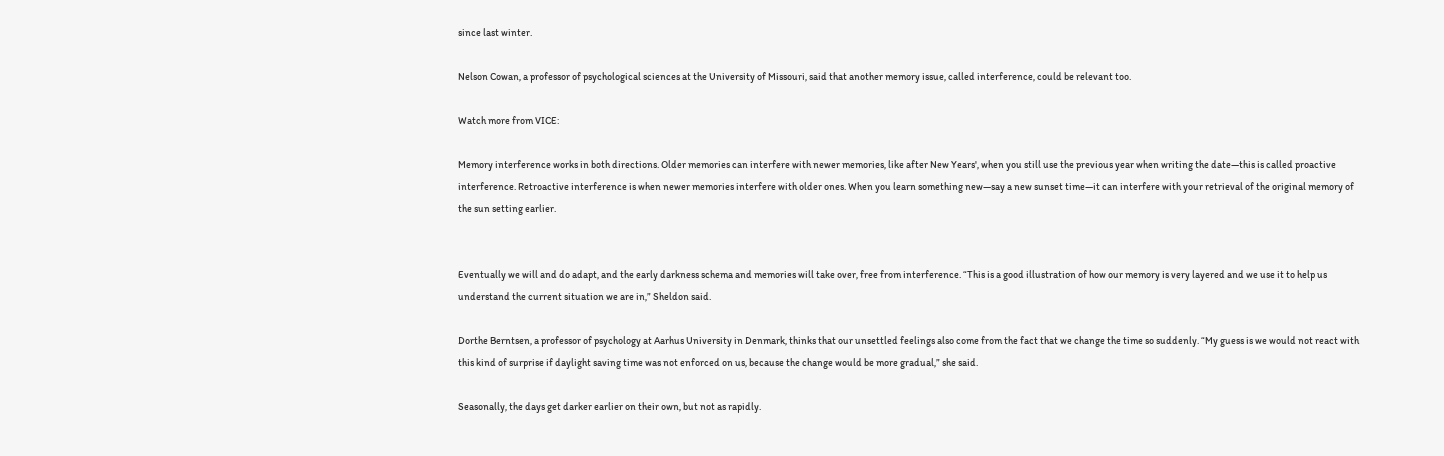since last winter.

Nelson Cowan, a professor of psychological sciences at the University of Missouri, said that another memory issue, called interference, could be relevant too.

Watch more from VICE:

Memory interference works in both directions. Older memories can interfere with newer memories, like after New Years', when you still use the previous year when writing the date—this is called proactive interference. Retroactive interference is when newer memories interfere with older ones. When you learn something new—say a new sunset time—it can interfere with your retrieval of the original memory of the sun setting earlier.


Eventually we will and do adapt, and the early darkness schema and memories will take over, free from interference. “This is a good illustration of how our memory is very layered and we use it to help us understand the current situation we are in,” Sheldon said.

Dorthe Berntsen, a professor of psychology at Aarhus University in Denmark, thinks that our unsettled feelings also come from the fact that we change the time so suddenly. “My guess is we would not react with this kind of surprise if daylight saving time was not enforced on us, because the change would be more gradual,” she said.

Seasonally, the days get darker earlier on their own, but not as rapidly.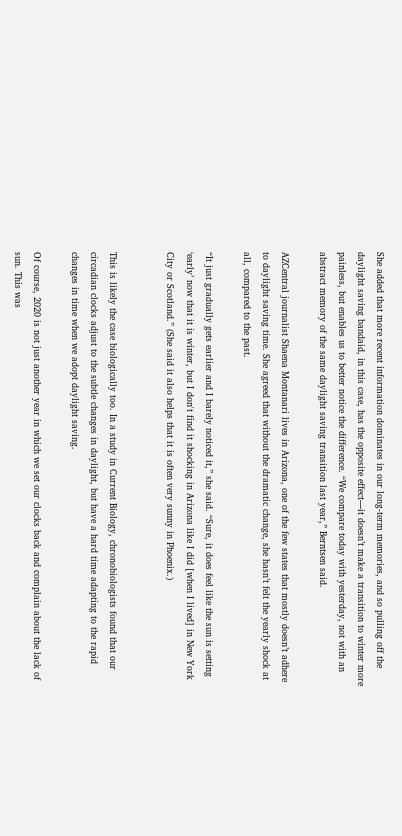She added that more recent information dominates in our long-term memories, and so pulling off the daylight saving bandaid, in this case, has the opposite effect—it doesn’t make a transition to winter more painless, but enables us to better notice the difference. “We compare today with yesterday, not with an abstract memory of the same daylight saving transition last year,” Berntsen said.

AZCentral journalist Shaena Montanari lives in Arizona, one of the few states that mostly doesn’t adhere to daylight saving time. She agreed that without the dramatic change, she hasn’t felt the yearly shock at all, compared to the past.

“It just gradually gets earlier and I barely noticed it,” she said. “Sure, it does feel like the sun is setting ‘early’ now that it is winter, but I don't find it shocking in Arizona like I did [when I lived] in New York City or Scotland.” (She said it also helps that it is often very sunny in Phoenix.)


This is likely the case biologically too. In a study in Current Biology, chronobiologists found that our circadian clocks adjust to the subtle changes in daylight, but have a hard time adapting to the rapid changes in time when we adopt daylight saving.

Of course, 2020 is not just another year in which we set our clocks back and complain about the lack of sun. This was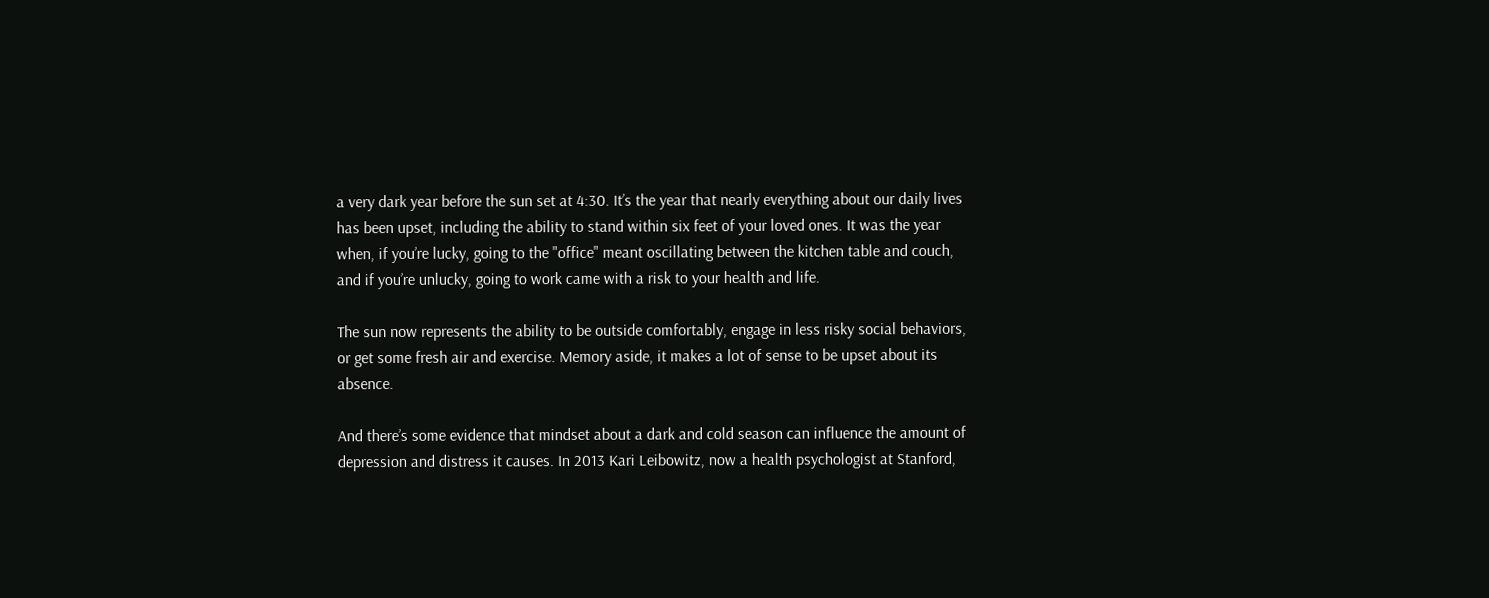a very dark year before the sun set at 4:30. It’s the year that nearly everything about our daily lives has been upset, including the ability to stand within six feet of your loved ones. It was the year when, if you’re lucky, going to the "office" meant oscillating between the kitchen table and couch, and if you’re unlucky, going to work came with a risk to your health and life.

The sun now represents the ability to be outside comfortably, engage in less risky social behaviors, or get some fresh air and exercise. Memory aside, it makes a lot of sense to be upset about its absence.

And there’s some evidence that mindset about a dark and cold season can influence the amount of depression and distress it causes. In 2013 Kari Leibowitz, now a health psychologist at Stanford,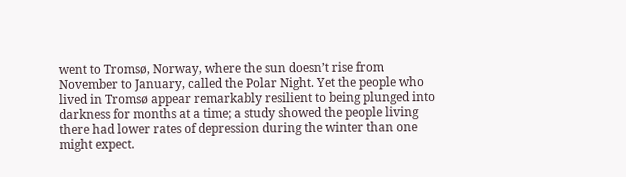went to Tromsø, Norway, where the sun doesn’t rise from November to January, called the Polar Night. Yet the people who lived in Tromsø appear remarkably resilient to being plunged into darkness for months at a time; a study showed the people living there had lower rates of depression during the winter than one might expect.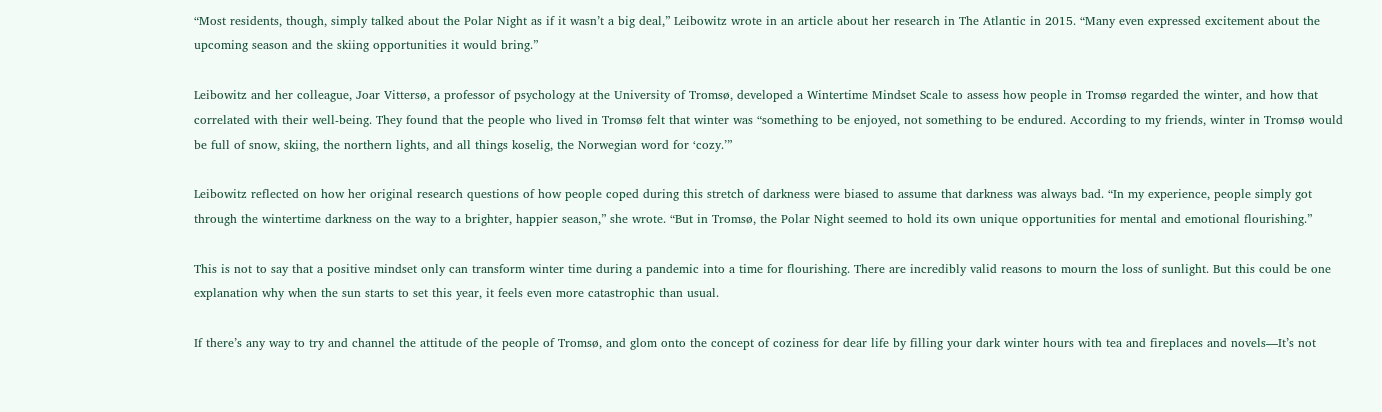“Most residents, though, simply talked about the Polar Night as if it wasn’t a big deal,” Leibowitz wrote in an article about her research in The Atlantic in 2015. “Many even expressed excitement about the upcoming season and the skiing opportunities it would bring.”

Leibowitz and her colleague, Joar Vittersø, a professor of psychology at the University of Tromsø, developed a Wintertime Mindset Scale to assess how people in Tromsø regarded the winter, and how that correlated with their well-being. They found that the people who lived in Tromsø felt that winter was “something to be enjoyed, not something to be endured. According to my friends, winter in Tromsø would be full of snow, skiing, the northern lights, and all things koselig, the Norwegian word for ‘cozy.’”

Leibowitz reflected on how her original research questions of how people coped during this stretch of darkness were biased to assume that darkness was always bad. “In my experience, people simply got through the wintertime darkness on the way to a brighter, happier season,” she wrote. “But in Tromsø, the Polar Night seemed to hold its own unique opportunities for mental and emotional flourishing.”

This is not to say that a positive mindset only can transform winter time during a pandemic into a time for flourishing. There are incredibly valid reasons to mourn the loss of sunlight. But this could be one explanation why when the sun starts to set this year, it feels even more catastrophic than usual.

If there’s any way to try and channel the attitude of the people of Tromsø, and glom onto the concept of coziness for dear life by filling your dark winter hours with tea and fireplaces and novels—It’s not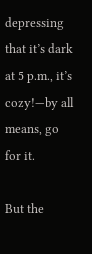depressing that it’s dark at 5 p.m., it’s cozy!—by all means, go for it.

But the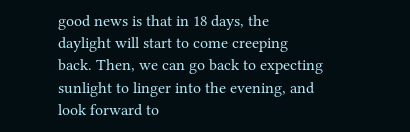good news is that in 18 days, the daylight will start to come creeping back. Then, we can go back to expecting sunlight to linger into the evening, and look forward to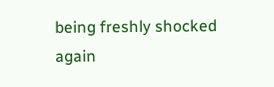being freshly shocked again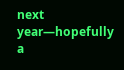next year—hopefully a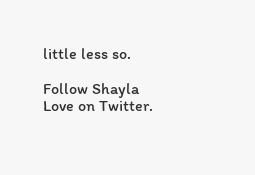little less so.

Follow Shayla Love on Twitter.